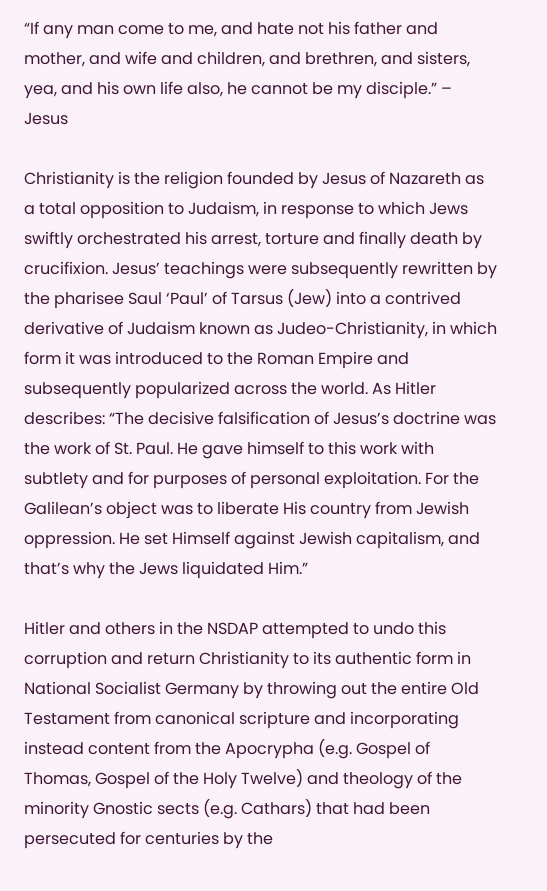“If any man come to me, and hate not his father and mother, and wife and children, and brethren, and sisters, yea, and his own life also, he cannot be my disciple.” – Jesus

Christianity is the religion founded by Jesus of Nazareth as a total opposition to Judaism, in response to which Jews swiftly orchestrated his arrest, torture and finally death by crucifixion. Jesus’ teachings were subsequently rewritten by the pharisee Saul ‘Paul’ of Tarsus (Jew) into a contrived derivative of Judaism known as Judeo-Christianity, in which form it was introduced to the Roman Empire and subsequently popularized across the world. As Hitler describes: “The decisive falsification of Jesus’s doctrine was the work of St. Paul. He gave himself to this work with subtlety and for purposes of personal exploitation. For the Galilean’s object was to liberate His country from Jewish oppression. He set Himself against Jewish capitalism, and that’s why the Jews liquidated Him.”

Hitler and others in the NSDAP attempted to undo this corruption and return Christianity to its authentic form in National Socialist Germany by throwing out the entire Old Testament from canonical scripture and incorporating instead content from the Apocrypha (e.g. Gospel of Thomas, Gospel of the Holy Twelve) and theology of the minority Gnostic sects (e.g. Cathars) that had been persecuted for centuries by the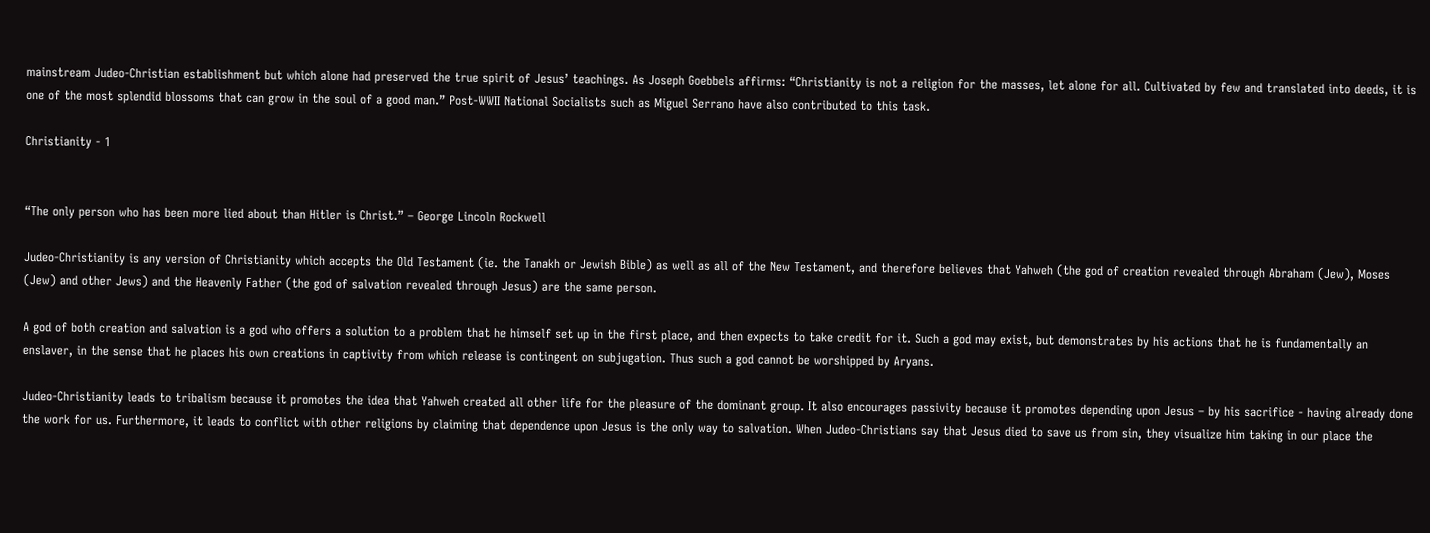mainstream Judeo-Christian establishment but which alone had preserved the true spirit of Jesus’ teachings. As Joseph Goebbels affirms: “Christianity is not a religion for the masses, let alone for all. Cultivated by few and translated into deeds, it is one of the most splendid blossoms that can grow in the soul of a good man.” Post-WWII National Socialists such as Miguel Serrano have also contributed to this task.

Christianity - 1


“The only person who has been more lied about than Hitler is Christ.” – George Lincoln Rockwell

Judeo-Christianity is any version of Christianity which accepts the Old Testament (ie. the Tanakh or Jewish Bible) as well as all of the New Testament, and therefore believes that Yahweh (the god of creation revealed through Abraham (Jew), Moses (Jew) and other Jews) and the Heavenly Father (the god of salvation revealed through Jesus) are the same person.

A god of both creation and salvation is a god who offers a solution to a problem that he himself set up in the first place, and then expects to take credit for it. Such a god may exist, but demonstrates by his actions that he is fundamentally an enslaver, in the sense that he places his own creations in captivity from which release is contingent on subjugation. Thus such a god cannot be worshipped by Aryans.

Judeo-Christianity leads to tribalism because it promotes the idea that Yahweh created all other life for the pleasure of the dominant group. It also encourages passivity because it promotes depending upon Jesus – by his sacrifice - having already done the work for us. Furthermore, it leads to conflict with other religions by claiming that dependence upon Jesus is the only way to salvation. When Judeo-Christians say that Jesus died to save us from sin, they visualize him taking in our place the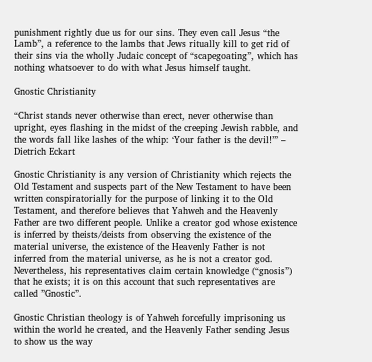punishment rightly due us for our sins. They even call Jesus “the Lamb”, a reference to the lambs that Jews ritually kill to get rid of their sins via the wholly Judaic concept of “scapegoating”, which has nothing whatsoever to do with what Jesus himself taught.

Gnostic Christianity

“Christ stands never otherwise than erect, never otherwise than upright, eyes flashing in the midst of the creeping Jewish rabble, and the words fall like lashes of the whip: ‘Your father is the devil!’” – Dietrich Eckart

Gnostic Christianity is any version of Christianity which rejects the Old Testament and suspects part of the New Testament to have been written conspiratorially for the purpose of linking it to the Old Testament, and therefore believes that Yahweh and the Heavenly Father are two different people. Unlike a creator god whose existence is inferred by theists/deists from observing the existence of the material universe, the existence of the Heavenly Father is not inferred from the material universe, as he is not a creator god. Nevertheless, his representatives claim certain knowledge (“gnosis”) that he exists; it is on this account that such representatives are called ”Gnostic”.

Gnostic Christian theology is of Yahweh forcefully imprisoning us within the world he created, and the Heavenly Father sending Jesus to show us the way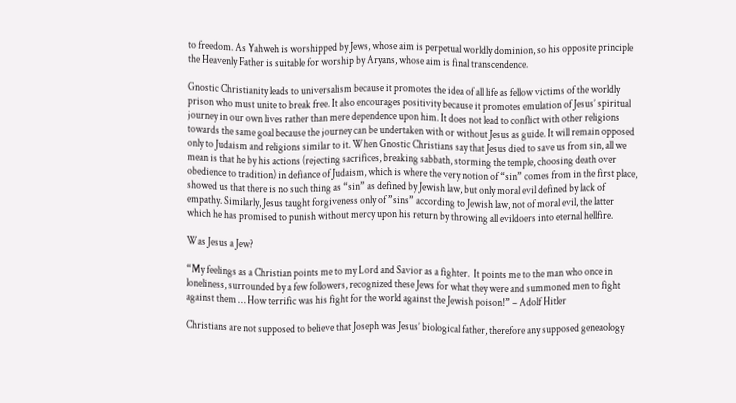to freedom. As Yahweh is worshipped by Jews, whose aim is perpetual worldly dominion, so his opposite principle the Heavenly Father is suitable for worship by Aryans, whose aim is final transcendence.

Gnostic Christianity leads to universalism because it promotes the idea of all life as fellow victims of the worldly prison who must unite to break free. It also encourages positivity because it promotes emulation of Jesus’ spiritual journey in our own lives rather than mere dependence upon him. It does not lead to conflict with other religions towards the same goal because the journey can be undertaken with or without Jesus as guide. It will remain opposed only to Judaism and religions similar to it. When Gnostic Christians say that Jesus died to save us from sin, all we mean is that he by his actions (rejecting sacrifices, breaking sabbath, storming the temple, choosing death over obedience to tradition) in defiance of Judaism, which is where the very notion of “sin” comes from in the first place, showed us that there is no such thing as “sin” as defined by Jewish law, but only moral evil defined by lack of empathy. Similarly, Jesus taught forgiveness only of ”sins” according to Jewish law, not of moral evil, the latter which he has promised to punish without mercy upon his return by throwing all evildoers into eternal hellfire.

Was Jesus a Jew?

“My feelings as a Christian points me to my Lord and Savior as a fighter.  It points me to the man who once in loneliness, surrounded by a few followers, recognized these Jews for what they were and summoned men to fight against them … How terrific was his fight for the world against the Jewish poison!” – Adolf Hitler

Christians are not supposed to believe that Joseph was Jesus’ biological father, therefore any supposed geneaology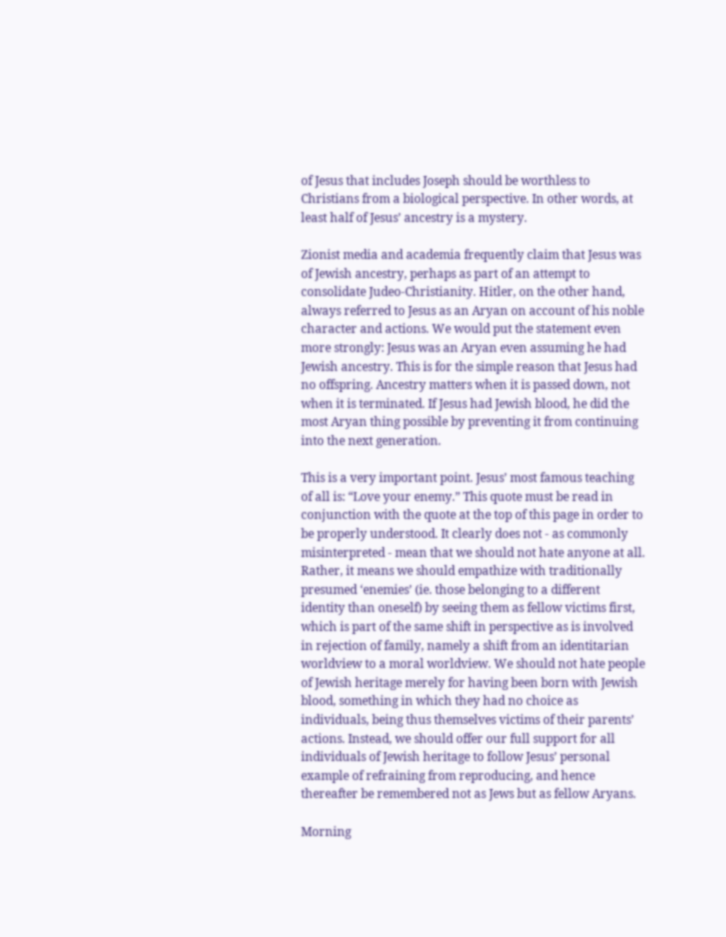of Jesus that includes Joseph should be worthless to Christians from a biological perspective. In other words, at least half of Jesus’ ancestry is a mystery.

Zionist media and academia frequently claim that Jesus was of Jewish ancestry, perhaps as part of an attempt to consolidate Judeo-Christianity. Hitler, on the other hand, always referred to Jesus as an Aryan on account of his noble character and actions. We would put the statement even more strongly: Jesus was an Aryan even assuming he had Jewish ancestry. This is for the simple reason that Jesus had no offspring. Ancestry matters when it is passed down, not when it is terminated. If Jesus had Jewish blood, he did the most Aryan thing possible by preventing it from continuing into the next generation.

This is a very important point. Jesus’ most famous teaching of all is: “Love your enemy.” This quote must be read in conjunction with the quote at the top of this page in order to be properly understood. It clearly does not - as commonly misinterpreted - mean that we should not hate anyone at all. Rather, it means we should empathize with traditionally presumed ‘enemies’ (ie. those belonging to a different identity than oneself) by seeing them as fellow victims first, which is part of the same shift in perspective as is involved in rejection of family, namely a shift from an identitarian worldview to a moral worldview. We should not hate people of Jewish heritage merely for having been born with Jewish blood, something in which they had no choice as individuals, being thus themselves victims of their parents’ actions. Instead, we should offer our full support for all individuals of Jewish heritage to follow Jesus’ personal example of refraining from reproducing, and hence thereafter be remembered not as Jews but as fellow Aryans.

Morning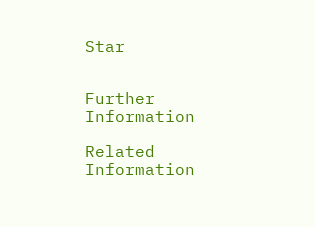Star


Further Information

Related Information